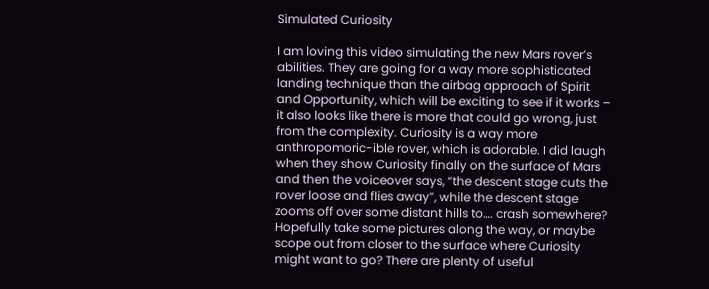Simulated Curiosity

I am loving this video simulating the new Mars rover’s abilities. They are going for a way more sophisticated landing technique than the airbag approach of Spirit and Opportunity, which will be exciting to see if it works – it also looks like there is more that could go wrong, just from the complexity. Curiosity is a way more anthropomoric-ible rover, which is adorable. I did laugh when they show Curiosity finally on the surface of Mars and then the voiceover says, “the descent stage cuts the rover loose and flies away”, while the descent stage zooms off over some distant hills to…. crash somewhere? Hopefully take some pictures along the way, or maybe scope out from closer to the surface where Curiosity might want to go? There are plenty of useful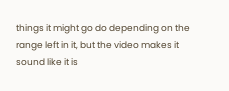things it might go do depending on the range left in it, but the video makes it sound like it is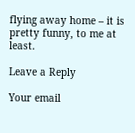flying away home – it is pretty funny, to me at least.

Leave a Reply

Your email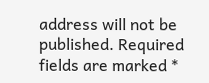address will not be published. Required fields are marked *